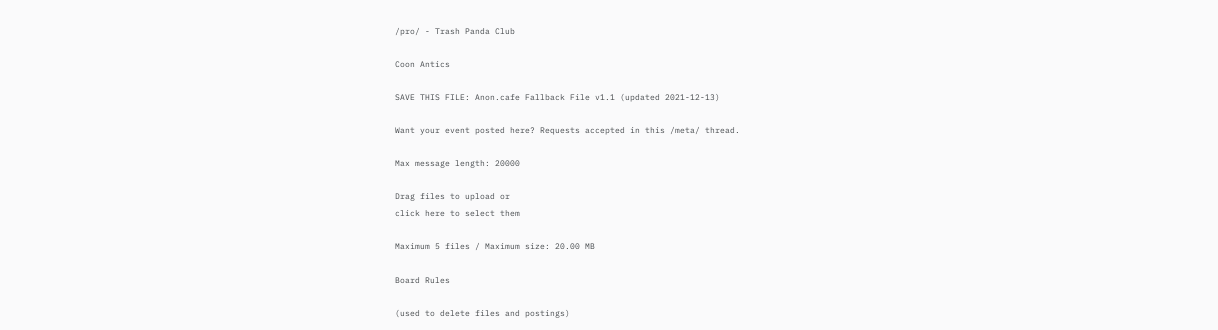/pro/ - Trash Panda Club

Coon Antics

SAVE THIS FILE: Anon.cafe Fallback File v1.1 (updated 2021-12-13)

Want your event posted here? Requests accepted in this /meta/ thread.

Max message length: 20000

Drag files to upload or
click here to select them

Maximum 5 files / Maximum size: 20.00 MB

Board Rules

(used to delete files and postings)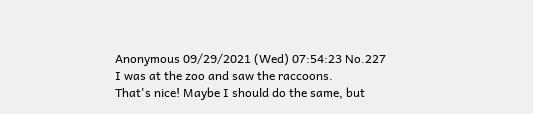Anonymous 09/29/2021 (Wed) 07:54:23 No.227
I was at the zoo and saw the raccoons.
That's nice! Maybe I should do the same, but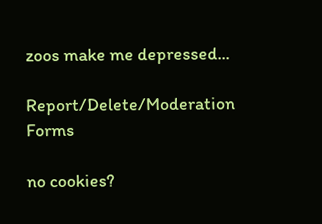zoos make me depressed...

Report/Delete/Moderation Forms

no cookies?